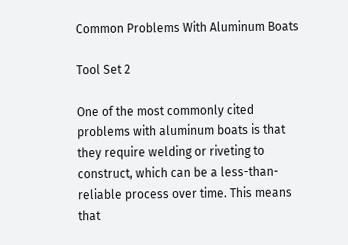Common Problems With Aluminum Boats

Tool Set 2

One of the most commonly cited problems with aluminum boats is that they require welding or riveting to construct, which can be a less-than-reliable process over time. This means that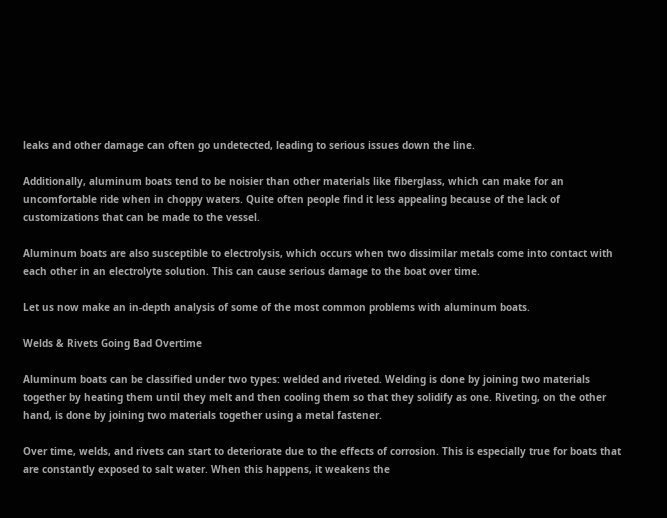leaks and other damage can often go undetected, leading to serious issues down the line.

Additionally, aluminum boats tend to be noisier than other materials like fiberglass, which can make for an uncomfortable ride when in choppy waters. Quite often people find it less appealing because of the lack of customizations that can be made to the vessel.

Aluminum boats are also susceptible to electrolysis, which occurs when two dissimilar metals come into contact with each other in an electrolyte solution. This can cause serious damage to the boat over time.

Let us now make an in-depth analysis of some of the most common problems with aluminum boats.

Welds & Rivets Going Bad Overtime

Aluminum boats can be classified under two types: welded and riveted. Welding is done by joining two materials together by heating them until they melt and then cooling them so that they solidify as one. Riveting, on the other hand, is done by joining two materials together using a metal fastener.

Over time, welds, and rivets can start to deteriorate due to the effects of corrosion. This is especially true for boats that are constantly exposed to salt water. When this happens, it weakens the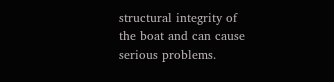structural integrity of the boat and can cause serious problems.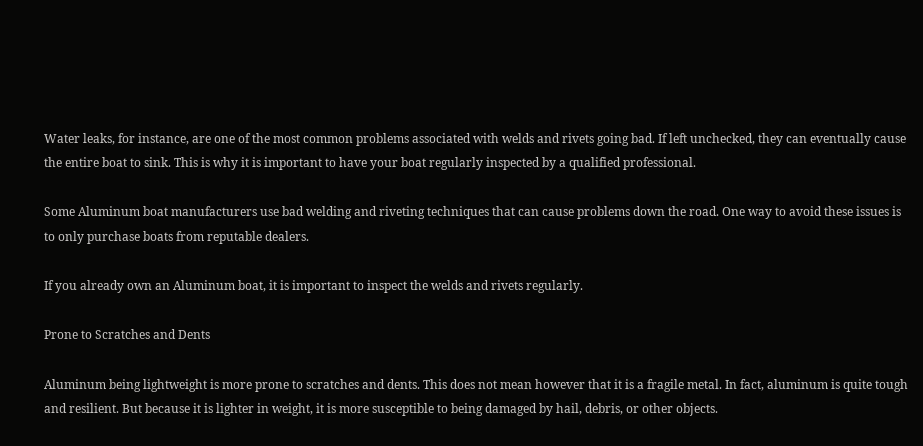Water leaks, for instance, are one of the most common problems associated with welds and rivets going bad. If left unchecked, they can eventually cause the entire boat to sink. This is why it is important to have your boat regularly inspected by a qualified professional.

Some Aluminum boat manufacturers use bad welding and riveting techniques that can cause problems down the road. One way to avoid these issues is to only purchase boats from reputable dealers.

If you already own an Aluminum boat, it is important to inspect the welds and rivets regularly.

Prone to Scratches and Dents

Aluminum being lightweight is more prone to scratches and dents. This does not mean however that it is a fragile metal. In fact, aluminum is quite tough and resilient. But because it is lighter in weight, it is more susceptible to being damaged by hail, debris, or other objects.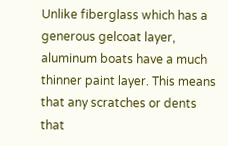Unlike fiberglass which has a generous gelcoat layer, aluminum boats have a much thinner paint layer. This means that any scratches or dents that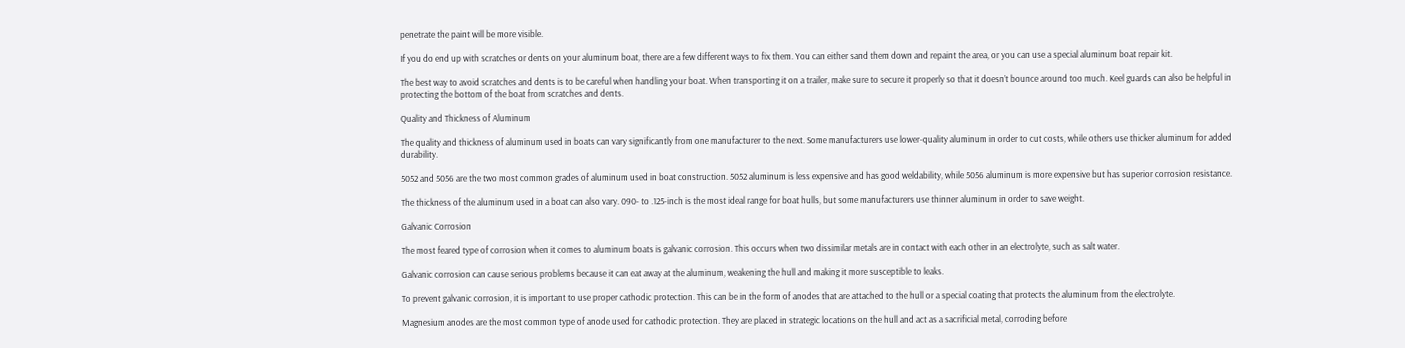penetrate the paint will be more visible.

If you do end up with scratches or dents on your aluminum boat, there are a few different ways to fix them. You can either sand them down and repaint the area, or you can use a special aluminum boat repair kit.

The best way to avoid scratches and dents is to be careful when handling your boat. When transporting it on a trailer, make sure to secure it properly so that it doesn’t bounce around too much. Keel guards can also be helpful in protecting the bottom of the boat from scratches and dents.

Quality and Thickness of Aluminum

The quality and thickness of aluminum used in boats can vary significantly from one manufacturer to the next. Some manufacturers use lower-quality aluminum in order to cut costs, while others use thicker aluminum for added durability.

5052 and 5056 are the two most common grades of aluminum used in boat construction. 5052 aluminum is less expensive and has good weldability, while 5056 aluminum is more expensive but has superior corrosion resistance.

The thickness of the aluminum used in a boat can also vary. 090- to .125-inch is the most ideal range for boat hulls, but some manufacturers use thinner aluminum in order to save weight.

Galvanic Corrosion

The most feared type of corrosion when it comes to aluminum boats is galvanic corrosion. This occurs when two dissimilar metals are in contact with each other in an electrolyte, such as salt water.

Galvanic corrosion can cause serious problems because it can eat away at the aluminum, weakening the hull and making it more susceptible to leaks.

To prevent galvanic corrosion, it is important to use proper cathodic protection. This can be in the form of anodes that are attached to the hull or a special coating that protects the aluminum from the electrolyte.

Magnesium anodes are the most common type of anode used for cathodic protection. They are placed in strategic locations on the hull and act as a sacrificial metal, corroding before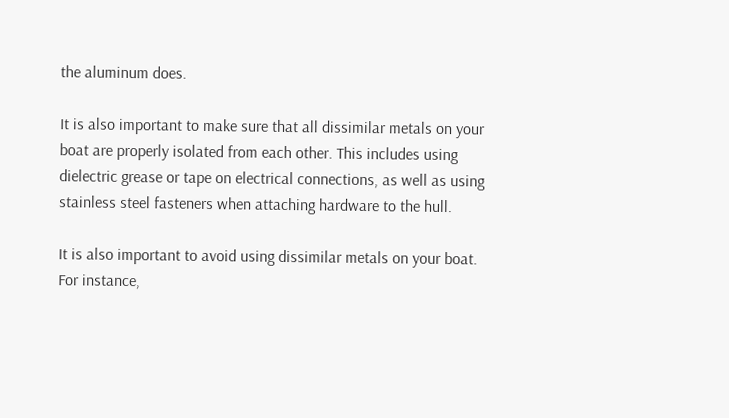the aluminum does.

It is also important to make sure that all dissimilar metals on your boat are properly isolated from each other. This includes using dielectric grease or tape on electrical connections, as well as using stainless steel fasteners when attaching hardware to the hull.

It is also important to avoid using dissimilar metals on your boat. For instance,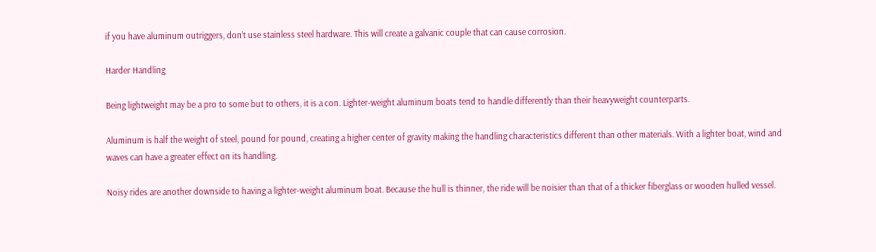if you have aluminum outriggers, don’t use stainless steel hardware. This will create a galvanic couple that can cause corrosion.

Harder Handling

Being lightweight may be a pro to some but to others, it is a con. Lighter-weight aluminum boats tend to handle differently than their heavyweight counterparts.

Aluminum is half the weight of steel, pound for pound, creating a higher center of gravity making the handling characteristics different than other materials. With a lighter boat, wind and waves can have a greater effect on its handling.

Noisy rides are another downside to having a lighter-weight aluminum boat. Because the hull is thinner, the ride will be noisier than that of a thicker fiberglass or wooden hulled vessel.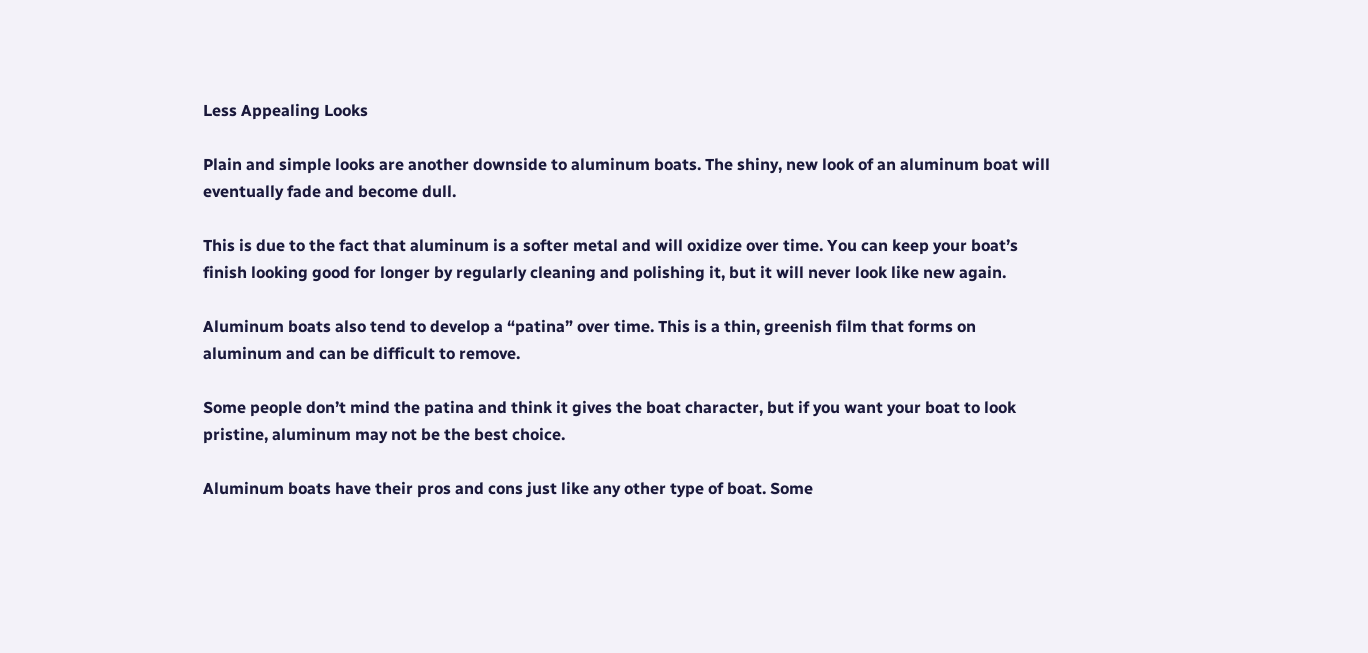Less Appealing Looks

Plain and simple looks are another downside to aluminum boats. The shiny, new look of an aluminum boat will eventually fade and become dull.

This is due to the fact that aluminum is a softer metal and will oxidize over time. You can keep your boat’s finish looking good for longer by regularly cleaning and polishing it, but it will never look like new again.

Aluminum boats also tend to develop a “patina” over time. This is a thin, greenish film that forms on aluminum and can be difficult to remove.

Some people don’t mind the patina and think it gives the boat character, but if you want your boat to look pristine, aluminum may not be the best choice.

Aluminum boats have their pros and cons just like any other type of boat. Some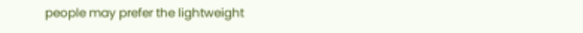people may prefer the lightweight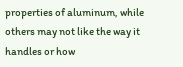properties of aluminum, while others may not like the way it handles or how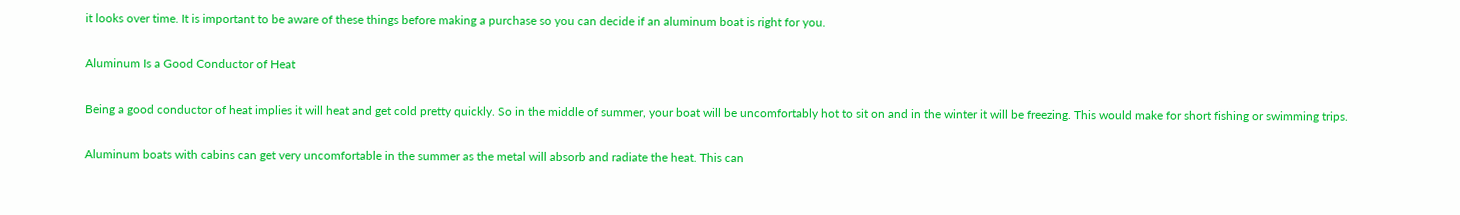it looks over time. It is important to be aware of these things before making a purchase so you can decide if an aluminum boat is right for you.

Aluminum Is a Good Conductor of Heat

Being a good conductor of heat implies it will heat and get cold pretty quickly. So in the middle of summer, your boat will be uncomfortably hot to sit on and in the winter it will be freezing. This would make for short fishing or swimming trips.

Aluminum boats with cabins can get very uncomfortable in the summer as the metal will absorb and radiate the heat. This can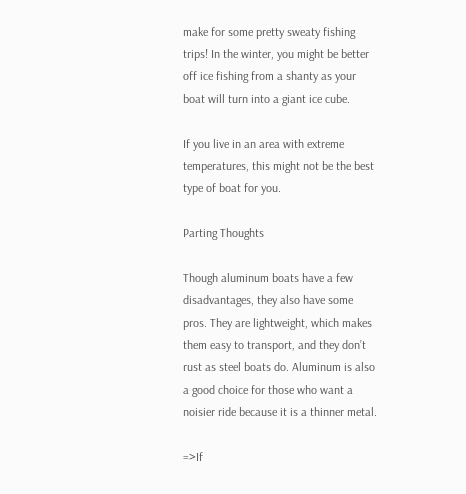make for some pretty sweaty fishing trips! In the winter, you might be better off ice fishing from a shanty as your boat will turn into a giant ice cube.

If you live in an area with extreme temperatures, this might not be the best type of boat for you.

Parting Thoughts

Though aluminum boats have a few disadvantages, they also have some pros. They are lightweight, which makes them easy to transport, and they don’t rust as steel boats do. Aluminum is also a good choice for those who want a noisier ride because it is a thinner metal.

=>If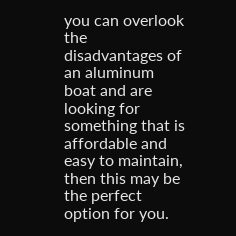you can overlook the disadvantages of an aluminum boat and are looking for something that is affordable and easy to maintain, then this may be the perfect option for you.